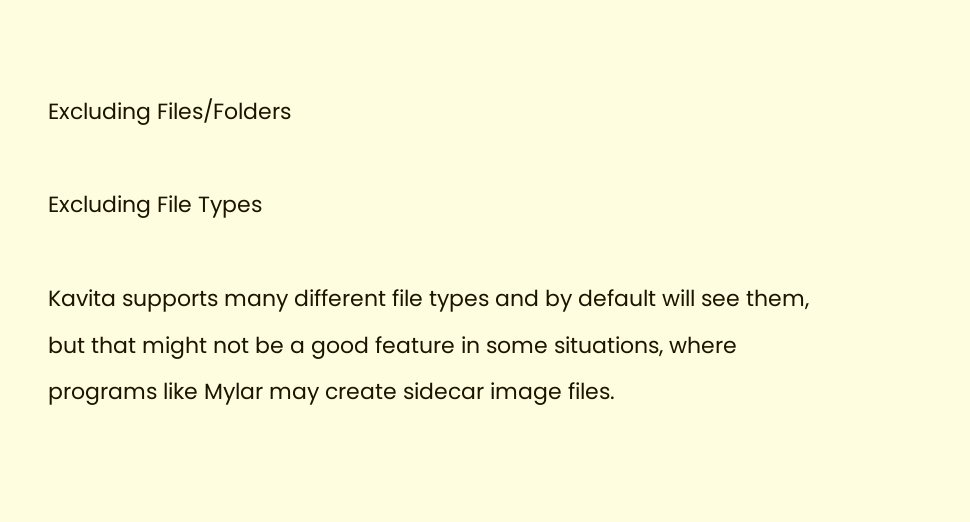Excluding Files/Folders

Excluding File Types

Kavita supports many different file types and by default will see them, but that might not be a good feature in some situations, where programs like Mylar may create sidecar image files.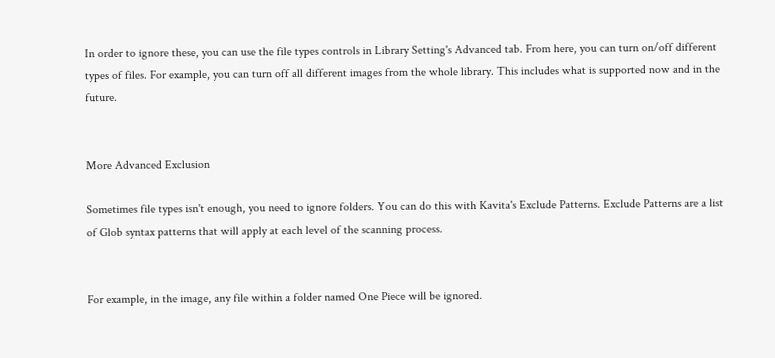In order to ignore these, you can use the file types controls in Library Setting's Advanced tab. From here, you can turn on/off different types of files. For example, you can turn off all different images from the whole library. This includes what is supported now and in the future.


More Advanced Exclusion

Sometimes file types isn't enough, you need to ignore folders. You can do this with Kavita's Exclude Patterns. Exclude Patterns are a list of Glob syntax patterns that will apply at each level of the scanning process.


For example, in the image, any file within a folder named One Piece will be ignored.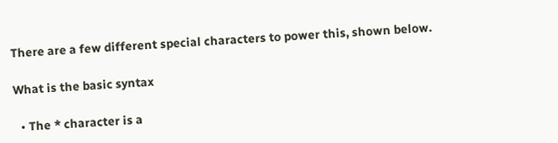There are a few different special characters to power this, shown below.

What is the basic syntax

  • The * character is a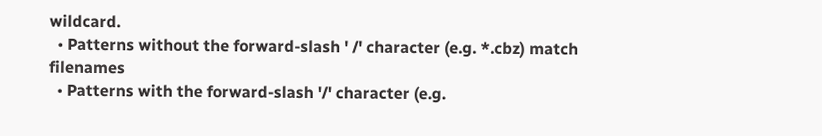wildcard.
  • Patterns without the forward-slash ' /' character (e.g. *.cbz) match filenames
  • Patterns with the forward-slash '/' character (e.g.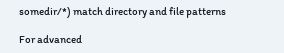somedir/*) match directory and file patterns

For advanced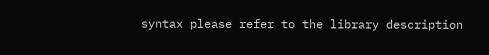syntax please refer to the library description